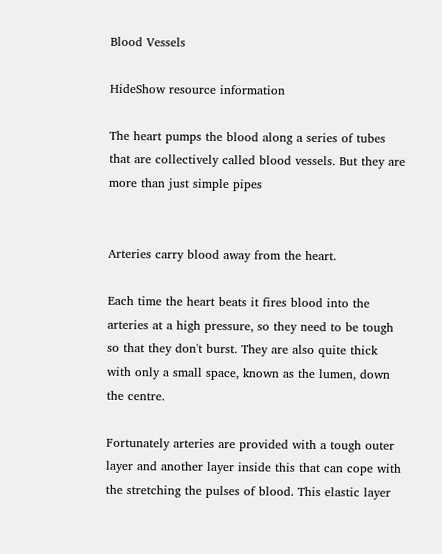Blood Vessels

HideShow resource information

The heart pumps the blood along a series of tubes that are collectively called blood vessels. But they are more than just simple pipes


Arteries carry blood away from the heart.

Each time the heart beats it fires blood into the arteries at a high pressure, so they need to be tough so that they don't burst. They are also quite thick with only a small space, known as the lumen, down the centre.

Fortunately arteries are provided with a tough outer layer and another layer inside this that can cope with the stretching the pulses of blood. This elastic layer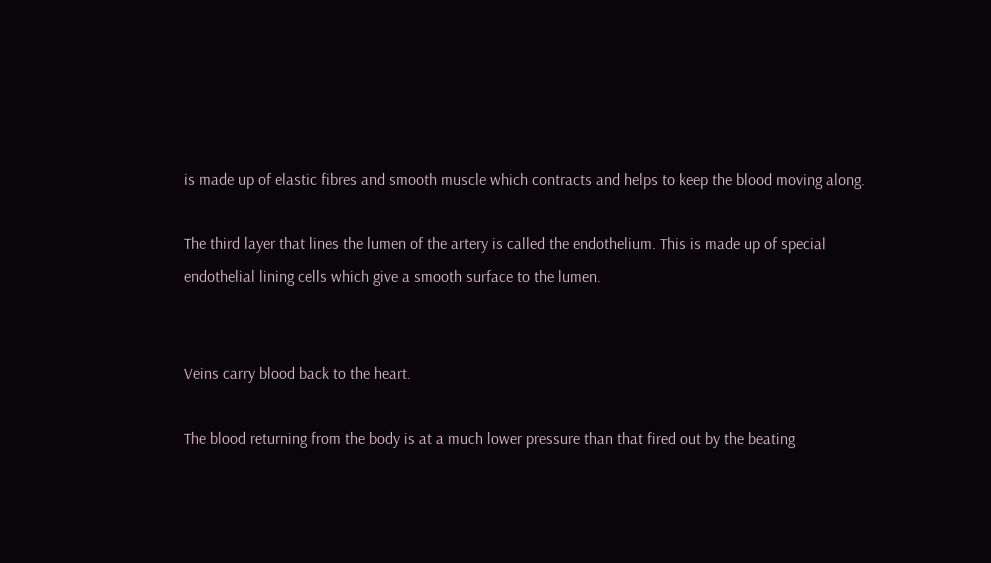is made up of elastic fibres and smooth muscle which contracts and helps to keep the blood moving along.

The third layer that lines the lumen of the artery is called the endothelium. This is made up of special endothelial lining cells which give a smooth surface to the lumen.


Veins carry blood back to the heart.

The blood returning from the body is at a much lower pressure than that fired out by the beating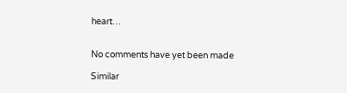heart…


No comments have yet been made

Similar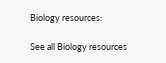Biology resources:

See all Biology resources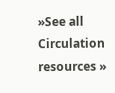»See all Circulation resources »